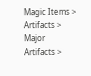Magic Items > Artifacts > Major Artifacts >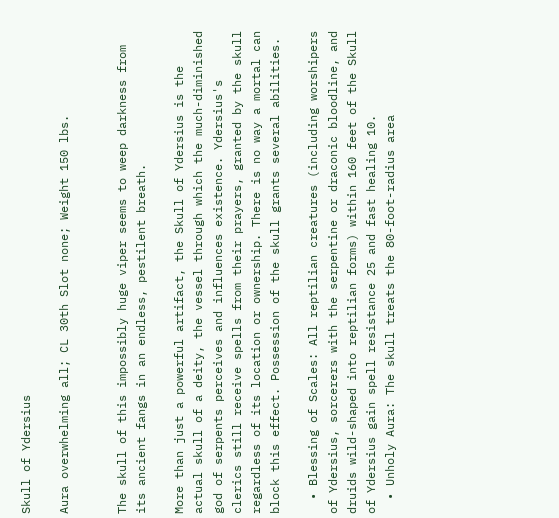Skull of Ydersius

Aura overwhelming all; CL 30th Slot none; Weight 150 lbs.


The skull of this impossibly huge viper seems to weep darkness from its ancient fangs in an endless, pestilent breath.

More than just a powerful artifact, the Skull of Ydersius is the actual skull of a deity, the vessel through which the much-diminished god of serpents perceives and influences existence. Ydersius's clerics still receive spells from their prayers, granted by the skull regardless of its location or ownership. There is no way a mortal can block this effect. Possession of the skull grants several abilities.

  • Blessing of Scales: All reptilian creatures (including worshipers of Ydersius, sorcerers with the serpentine or draconic bloodline, and druids wild-shaped into reptilian forms) within 160 feet of the Skull of Ydersius gain spell resistance 25 and fast healing 10.
  • Unholy Aura: The skull treats the 80-foot-radius area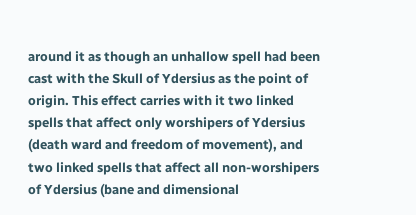around it as though an unhallow spell had been cast with the Skull of Ydersius as the point of origin. This effect carries with it two linked spells that affect only worshipers of Ydersius (death ward and freedom of movement), and two linked spells that affect all non-worshipers of Ydersius (bane and dimensional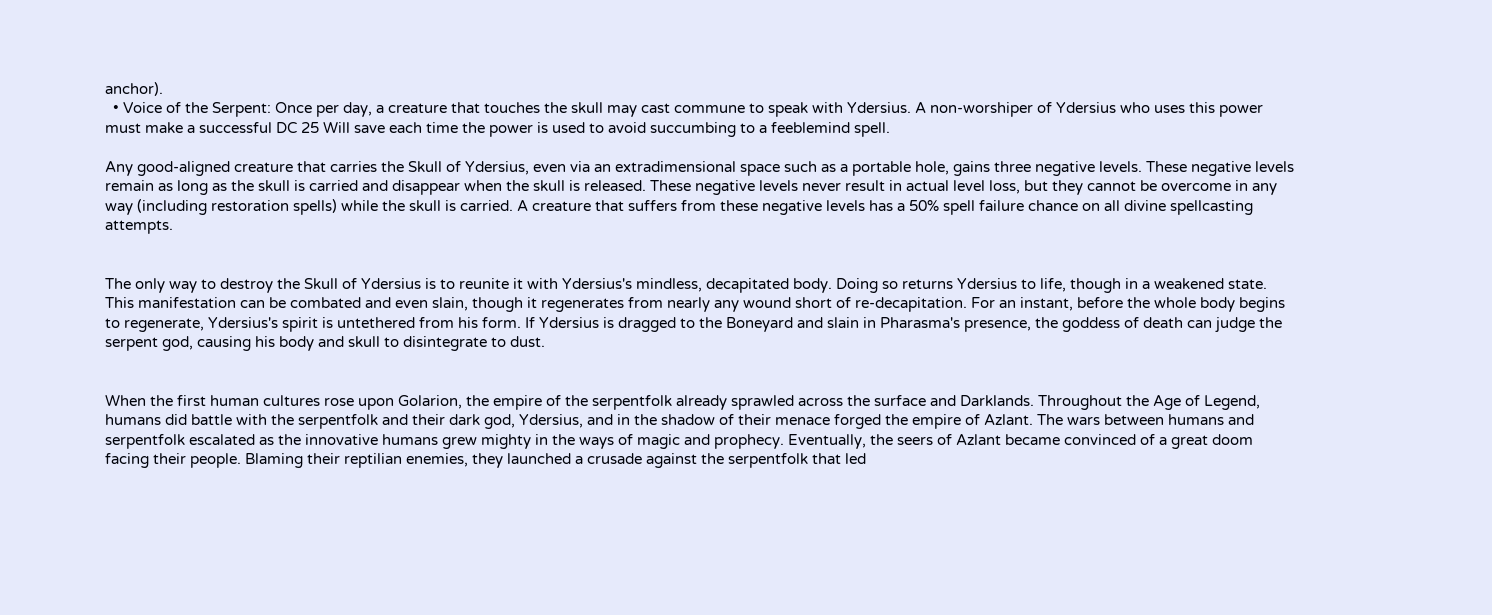anchor).
  • Voice of the Serpent: Once per day, a creature that touches the skull may cast commune to speak with Ydersius. A non-worshiper of Ydersius who uses this power must make a successful DC 25 Will save each time the power is used to avoid succumbing to a feeblemind spell.

Any good-aligned creature that carries the Skull of Ydersius, even via an extradimensional space such as a portable hole, gains three negative levels. These negative levels remain as long as the skull is carried and disappear when the skull is released. These negative levels never result in actual level loss, but they cannot be overcome in any way (including restoration spells) while the skull is carried. A creature that suffers from these negative levels has a 50% spell failure chance on all divine spellcasting attempts.


The only way to destroy the Skull of Ydersius is to reunite it with Ydersius's mindless, decapitated body. Doing so returns Ydersius to life, though in a weakened state. This manifestation can be combated and even slain, though it regenerates from nearly any wound short of re-decapitation. For an instant, before the whole body begins to regenerate, Ydersius's spirit is untethered from his form. If Ydersius is dragged to the Boneyard and slain in Pharasma's presence, the goddess of death can judge the serpent god, causing his body and skull to disintegrate to dust.


When the first human cultures rose upon Golarion, the empire of the serpentfolk already sprawled across the surface and Darklands. Throughout the Age of Legend, humans did battle with the serpentfolk and their dark god, Ydersius, and in the shadow of their menace forged the empire of Azlant. The wars between humans and serpentfolk escalated as the innovative humans grew mighty in the ways of magic and prophecy. Eventually, the seers of Azlant became convinced of a great doom facing their people. Blaming their reptilian enemies, they launched a crusade against the serpentfolk that led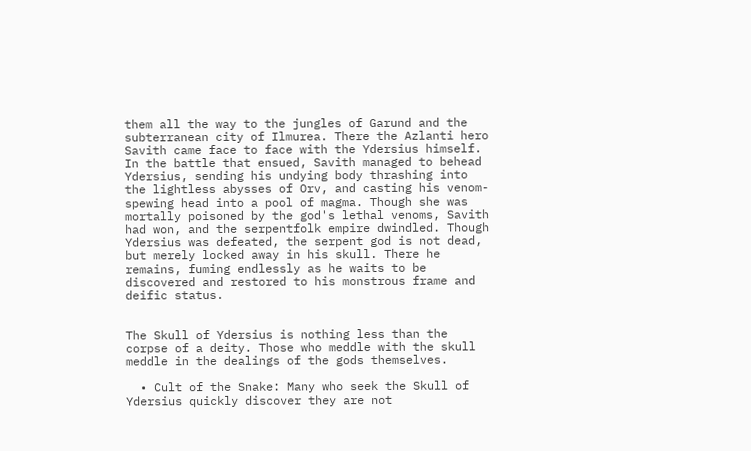them all the way to the jungles of Garund and the subterranean city of Ilmurea. There the Azlanti hero Savith came face to face with the Ydersius himself. In the battle that ensued, Savith managed to behead Ydersius, sending his undying body thrashing into the lightless abysses of Orv, and casting his venom-spewing head into a pool of magma. Though she was mortally poisoned by the god's lethal venoms, Savith had won, and the serpentfolk empire dwindled. Though Ydersius was defeated, the serpent god is not dead, but merely locked away in his skull. There he remains, fuming endlessly as he waits to be discovered and restored to his monstrous frame and deific status.


The Skull of Ydersius is nothing less than the corpse of a deity. Those who meddle with the skull meddle in the dealings of the gods themselves.

  • Cult of the Snake: Many who seek the Skull of Ydersius quickly discover they are not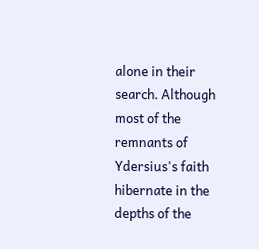alone in their search. Although most of the remnants of Ydersius's faith hibernate in the depths of the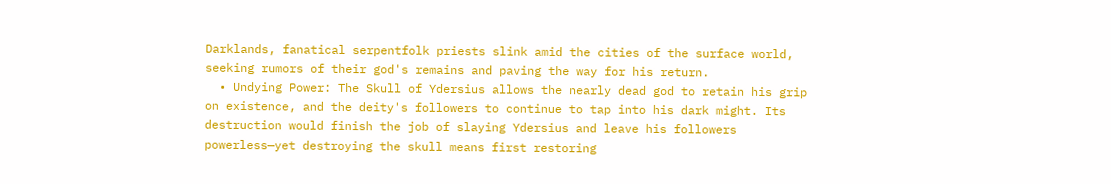Darklands, fanatical serpentfolk priests slink amid the cities of the surface world, seeking rumors of their god's remains and paving the way for his return.
  • Undying Power: The Skull of Ydersius allows the nearly dead god to retain his grip on existence, and the deity's followers to continue to tap into his dark might. Its destruction would finish the job of slaying Ydersius and leave his followers powerless—yet destroying the skull means first restoring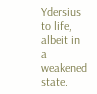Ydersius to life, albeit in a weakened state.